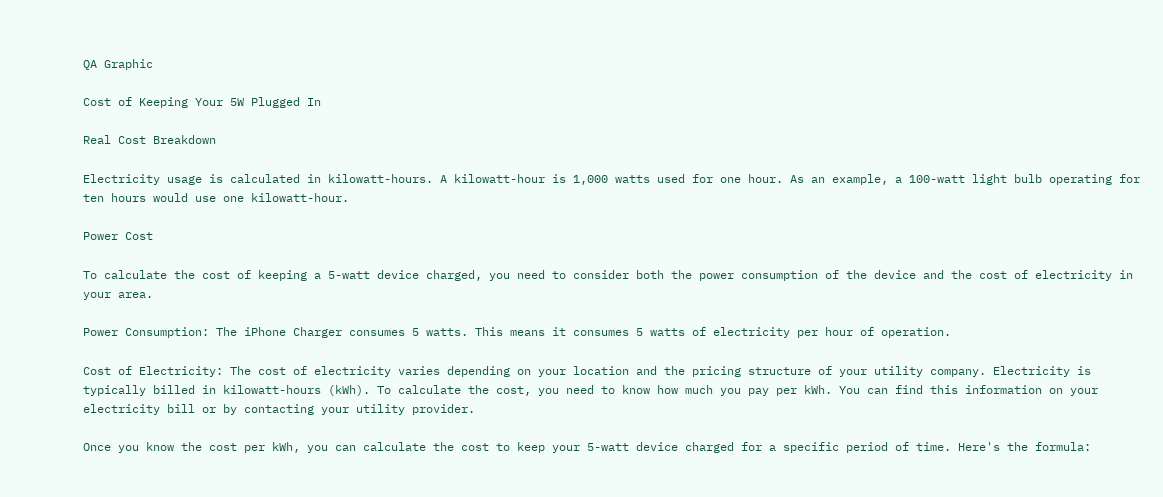QA Graphic

Cost of Keeping Your 5W Plugged In

Real Cost Breakdown

Electricity usage is calculated in kilowatt-hours. A kilowatt-hour is 1,000 watts used for one hour. As an example, a 100-watt light bulb operating for ten hours would use one kilowatt-hour.

Power Cost

To calculate the cost of keeping a 5-watt device charged, you need to consider both the power consumption of the device and the cost of electricity in your area.

Power Consumption: The iPhone Charger consumes 5 watts. This means it consumes 5 watts of electricity per hour of operation.

Cost of Electricity: The cost of electricity varies depending on your location and the pricing structure of your utility company. Electricity is typically billed in kilowatt-hours (kWh). To calculate the cost, you need to know how much you pay per kWh. You can find this information on your electricity bill or by contacting your utility provider.

Once you know the cost per kWh, you can calculate the cost to keep your 5-watt device charged for a specific period of time. Here's the formula: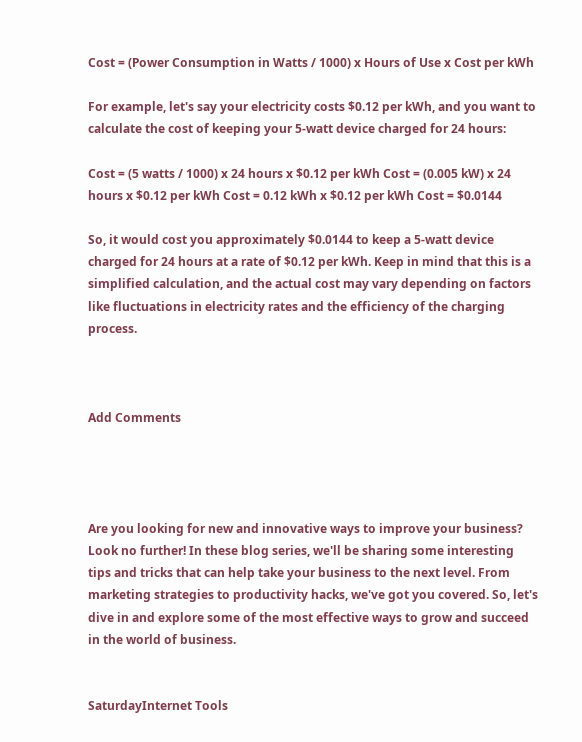Cost = (Power Consumption in Watts / 1000) x Hours of Use x Cost per kWh

For example, let's say your electricity costs $0.12 per kWh, and you want to calculate the cost of keeping your 5-watt device charged for 24 hours:

Cost = (5 watts / 1000) x 24 hours x $0.12 per kWh Cost = (0.005 kW) x 24 hours x $0.12 per kWh Cost = 0.12 kWh x $0.12 per kWh Cost = $0.0144

So, it would cost you approximately $0.0144 to keep a 5-watt device charged for 24 hours at a rate of $0.12 per kWh. Keep in mind that this is a simplified calculation, and the actual cost may vary depending on factors like fluctuations in electricity rates and the efficiency of the charging process.



Add Comments




Are you looking for new and innovative ways to improve your business? Look no further! In these blog series, we'll be sharing some interesting tips and tricks that can help take your business to the next level. From marketing strategies to productivity hacks, we've got you covered. So, let's dive in and explore some of the most effective ways to grow and succeed in the world of business.


SaturdayInternet Tools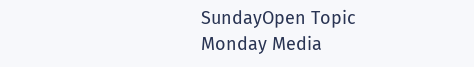SundayOpen Topic
Monday Media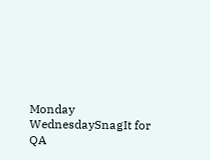Monday
WednesdaySnagIt for QA